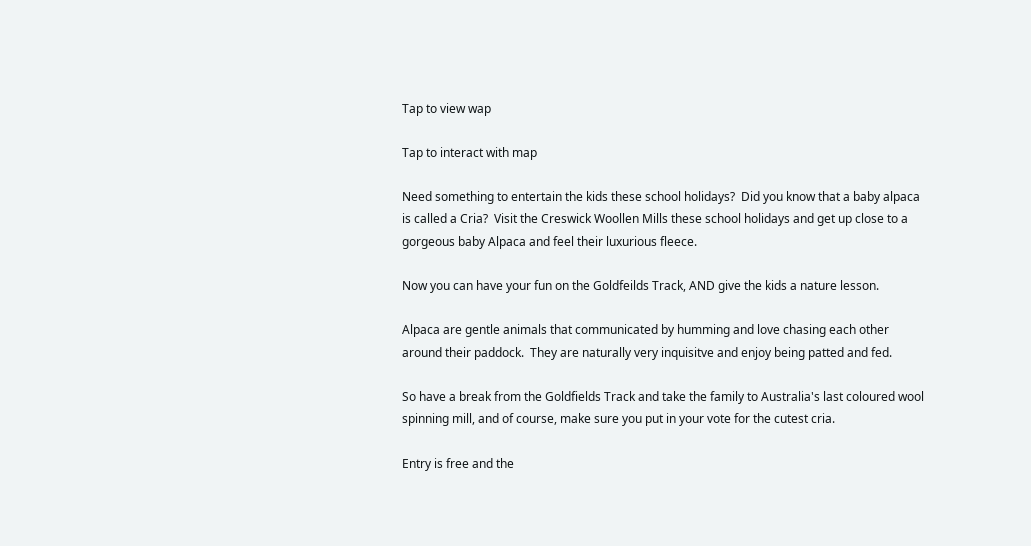Tap to view wap

Tap to interact with map

Need something to entertain the kids these school holidays?  Did you know that a baby alpaca is called a Cria?  Visit the Creswick Woollen Mills these school holidays and get up close to a gorgeous baby Alpaca and feel their luxurious fleece.

Now you can have your fun on the Goldfeilds Track, AND give the kids a nature lesson.

Alpaca are gentle animals that communicated by humming and love chasing each other around their paddock.  They are naturally very inquisitve and enjoy being patted and fed.

So have a break from the Goldfields Track and take the family to Australia's last coloured wool spinning mill, and of course, make sure you put in your vote for the cutest cria.

Entry is free and the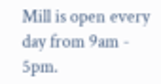Mill is open every day from 9am - 5pm.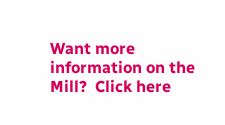Want more information on the Mill?  Click here